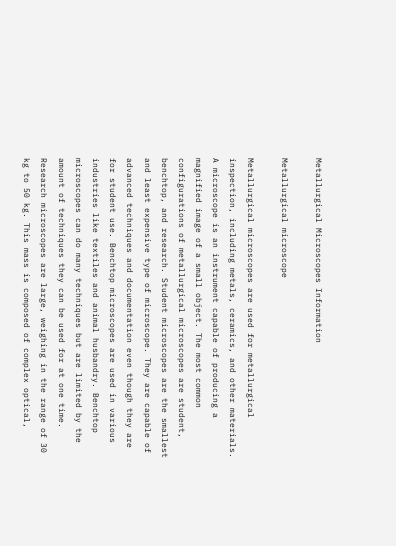Metallurgical Microscopes Information

Metallurgical microscope

Metallurgical microscopes are used for metallurgical inspection, including metals, ceramics, and other materials. A microscope is an instrument capable of producing a magnified image of a small object. The most common configurations of metallurgical microscopes are student, benchtop, and research. Student microscopes are the smallest and least expensive type of microscope. They are capable of advanced techniques and documentation even though they are for student use. Benchtop microscopes are used in various industries like textiles and animal husbandry. Benchtop microscopes can do many techniques but are limited by the amount of techniques they can be used for at one time. Research microscopes are large, weighing in the range of 30 kg to 50 kg. This mass is composed of complex optical,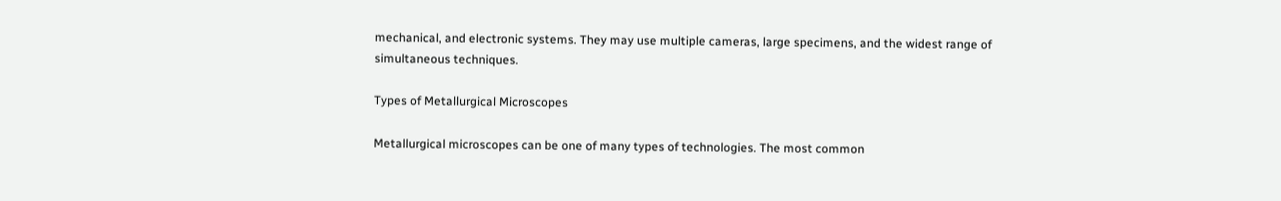mechanical, and electronic systems. They may use multiple cameras, large specimens, and the widest range of simultaneous techniques.

Types of Metallurgical Microscopes

Metallurgical microscopes can be one of many types of technologies. The most common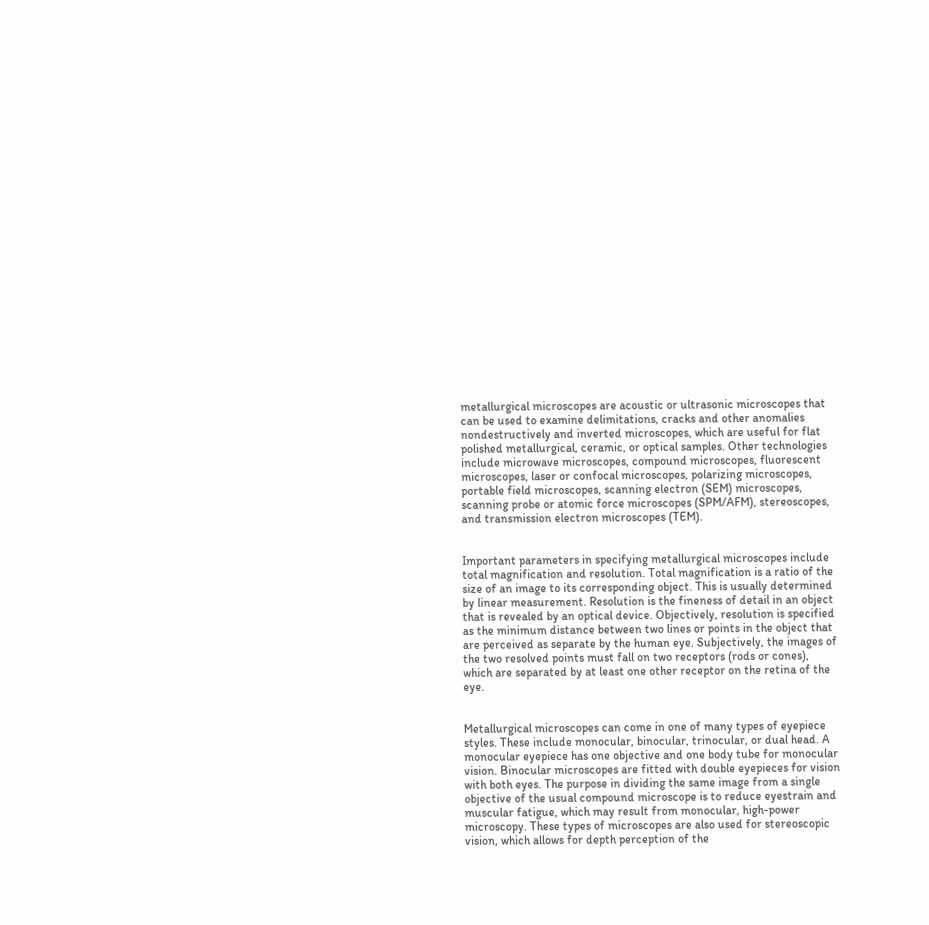metallurgical microscopes are acoustic or ultrasonic microscopes that can be used to examine delimitations, cracks and other anomalies nondestructively and inverted microscopes, which are useful for flat polished metallurgical, ceramic, or optical samples. Other technologies include microwave microscopes, compound microscopes, fluorescent microscopes, laser or confocal microscopes, polarizing microscopes, portable field microscopes, scanning electron (SEM) microscopes, scanning probe or atomic force microscopes (SPM/AFM), stereoscopes, and transmission electron microscopes (TEM).


Important parameters in specifying metallurgical microscopes include total magnification and resolution. Total magnification is a ratio of the size of an image to its corresponding object. This is usually determined by linear measurement. Resolution is the fineness of detail in an object that is revealed by an optical device. Objectively, resolution is specified as the minimum distance between two lines or points in the object that are perceived as separate by the human eye. Subjectively, the images of the two resolved points must fall on two receptors (rods or cones), which are separated by at least one other receptor on the retina of the eye.


Metallurgical microscopes can come in one of many types of eyepiece styles. These include monocular, binocular, trinocular, or dual head. A monocular eyepiece has one objective and one body tube for monocular vision. Binocular microscopes are fitted with double eyepieces for vision with both eyes. The purpose in dividing the same image from a single objective of the usual compound microscope is to reduce eyestrain and muscular fatigue, which may result from monocular, high-power microscopy. These types of microscopes are also used for stereoscopic vision, which allows for depth perception of the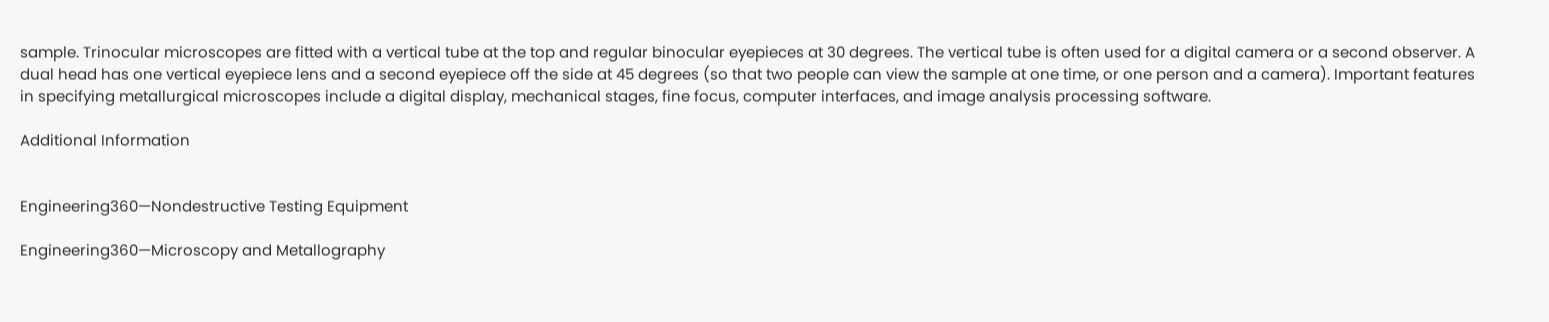sample. Trinocular microscopes are fitted with a vertical tube at the top and regular binocular eyepieces at 30 degrees. The vertical tube is often used for a digital camera or a second observer. A dual head has one vertical eyepiece lens and a second eyepiece off the side at 45 degrees (so that two people can view the sample at one time, or one person and a camera). Important features in specifying metallurgical microscopes include a digital display, mechanical stages, fine focus, computer interfaces, and image analysis processing software.

Additional Information


Engineering360—Nondestructive Testing Equipment

Engineering360—Microscopy and Metallography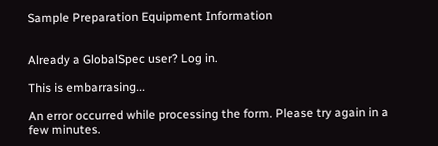Sample Preparation Equipment Information


Already a GlobalSpec user? Log in.

This is embarrasing...

An error occurred while processing the form. Please try again in a few minutes.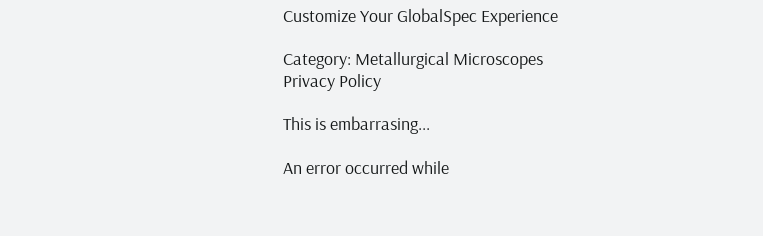Customize Your GlobalSpec Experience

Category: Metallurgical Microscopes
Privacy Policy

This is embarrasing...

An error occurred while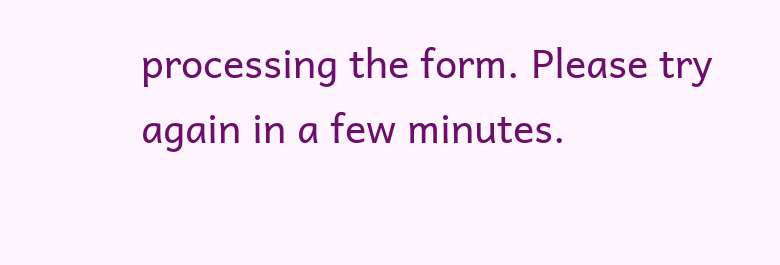processing the form. Please try again in a few minutes.